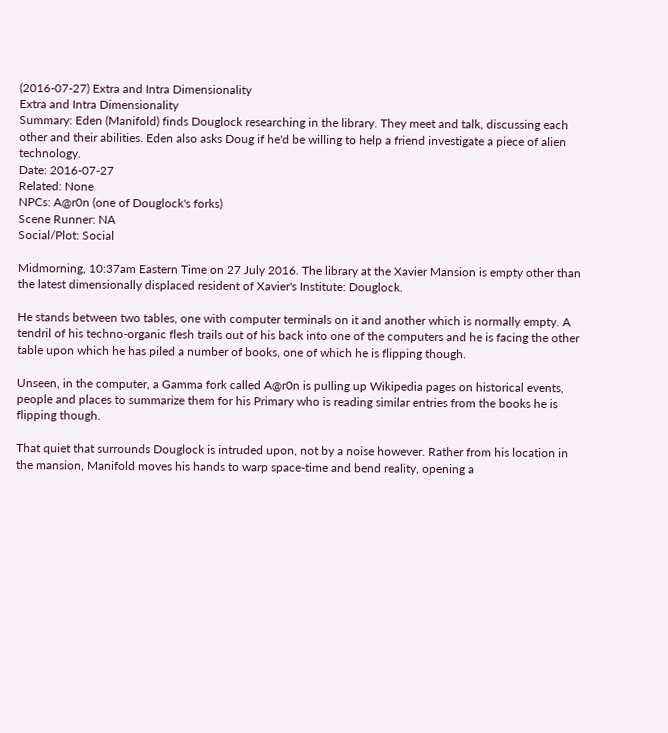(2016-07-27) Extra and Intra Dimensionality
Extra and Intra Dimensionality
Summary: Eden (Manifold) finds Douglock researching in the library. They meet and talk, discussing each other and their abilities. Eden also asks Doug if he'd be willing to help a friend investigate a piece of alien technology.
Date: 2016-07-27
Related: None
NPCs: A@r0n (one of Douglock's forks)
Scene Runner: NA
Social/Plot: Social

Midmorning, 10:37am Eastern Time on 27 July 2016. The library at the Xavier Mansion is empty other than the latest dimensionally displaced resident of Xavier's Institute: Douglock.

He stands between two tables, one with computer terminals on it and another which is normally empty. A tendril of his techno-organic flesh trails out of his back into one of the computers and he is facing the other table upon which he has piled a number of books, one of which he is flipping though.

Unseen, in the computer, a Gamma fork called A@r0n is pulling up Wikipedia pages on historical events, people and places to summarize them for his Primary who is reading similar entries from the books he is flipping though.

That quiet that surrounds Douglock is intruded upon, not by a noise however. Rather from his location in the mansion, Manifold moves his hands to warp space-time and bend reality, opening a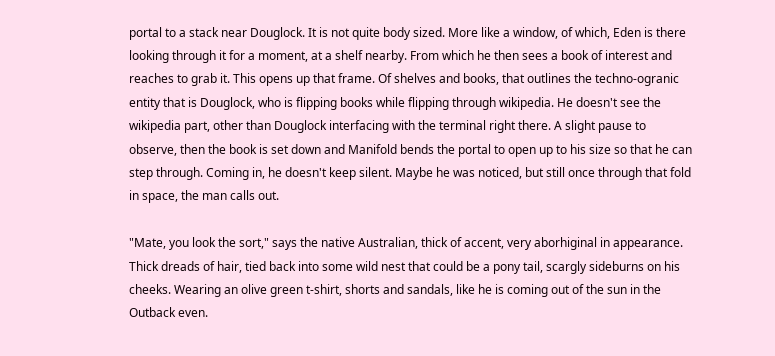portal to a stack near Douglock. It is not quite body sized. More like a window, of which, Eden is there looking through it for a moment, at a shelf nearby. From which he then sees a book of interest and reaches to grab it. This opens up that frame. Of shelves and books, that outlines the techno-ogranic entity that is Douglock, who is flipping books while flipping through wikipedia. He doesn't see the wikipedia part, other than Douglock interfacing with the terminal right there. A slight pause to observe, then the book is set down and Manifold bends the portal to open up to his size so that he can step through. Coming in, he doesn't keep silent. Maybe he was noticed, but still once through that fold in space, the man calls out.

"Mate, you look the sort," says the native Australian, thick of accent, very aborhiginal in appearance. Thick dreads of hair, tied back into some wild nest that could be a pony tail, scargly sideburns on his cheeks. Wearing an olive green t-shirt, shorts and sandals, like he is coming out of the sun in the Outback even.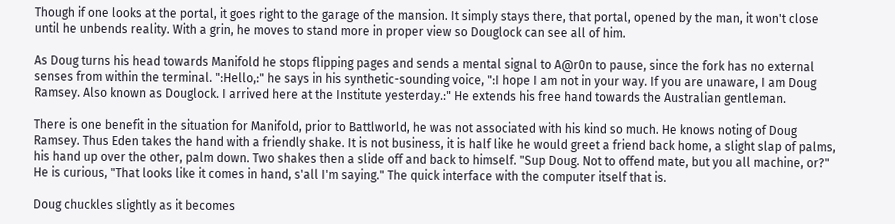Though if one looks at the portal, it goes right to the garage of the mansion. It simply stays there, that portal, opened by the man, it won't close until he unbends reality. With a grin, he moves to stand more in proper view so Douglock can see all of him.

As Doug turns his head towards Manifold he stops flipping pages and sends a mental signal to A@r0n to pause, since the fork has no external senses from within the terminal. ":Hello,:" he says in his synthetic-sounding voice, ":I hope I am not in your way. If you are unaware, I am Doug Ramsey. Also known as Douglock. I arrived here at the Institute yesterday.:" He extends his free hand towards the Australian gentleman.

There is one benefit in the situation for Manifold, prior to Battlworld, he was not associated with his kind so much. He knows noting of Doug Ramsey. Thus Eden takes the hand with a friendly shake. It is not business, it is half like he would greet a friend back home, a slight slap of palms, his hand up over the other, palm down. Two shakes then a slide off and back to himself. "Sup Doug. Not to offend mate, but you all machine, or?" He is curious, "That looks like it comes in hand, s'all I'm saying." The quick interface with the computer itself that is.

Doug chuckles slightly as it becomes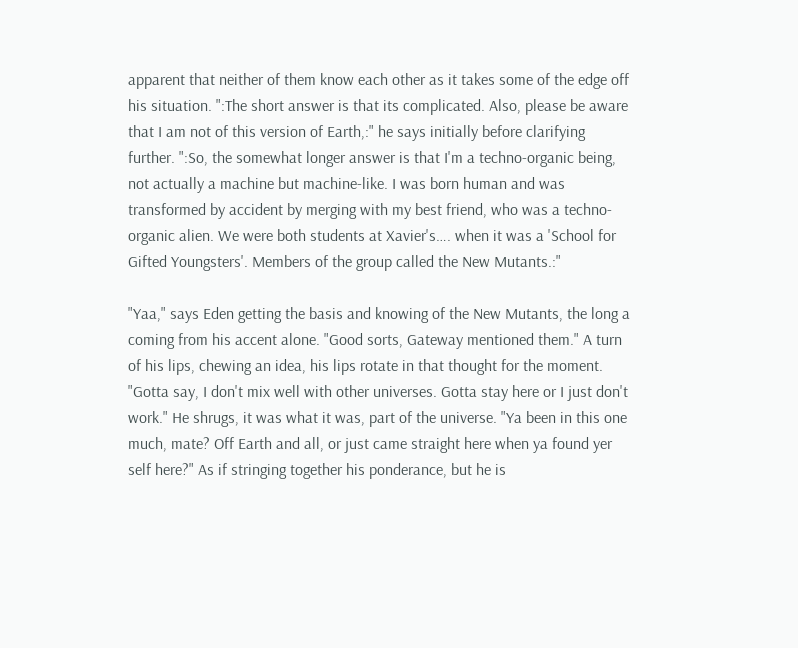apparent that neither of them know each other as it takes some of the edge off his situation. ":The short answer is that its complicated. Also, please be aware that I am not of this version of Earth,:" he says initially before clarifying further. ":So, the somewhat longer answer is that I'm a techno-organic being, not actually a machine but machine-like. I was born human and was transformed by accident by merging with my best friend, who was a techno-organic alien. We were both students at Xavier's…. when it was a 'School for Gifted Youngsters'. Members of the group called the New Mutants.:"

"Yaa," says Eden getting the basis and knowing of the New Mutants, the long a coming from his accent alone. "Good sorts, Gateway mentioned them." A turn of his lips, chewing an idea, his lips rotate in that thought for the moment. "Gotta say, I don't mix well with other universes. Gotta stay here or I just don't work." He shrugs, it was what it was, part of the universe. "Ya been in this one much, mate? Off Earth and all, or just came straight here when ya found yer self here?" As if stringing together his ponderance, but he is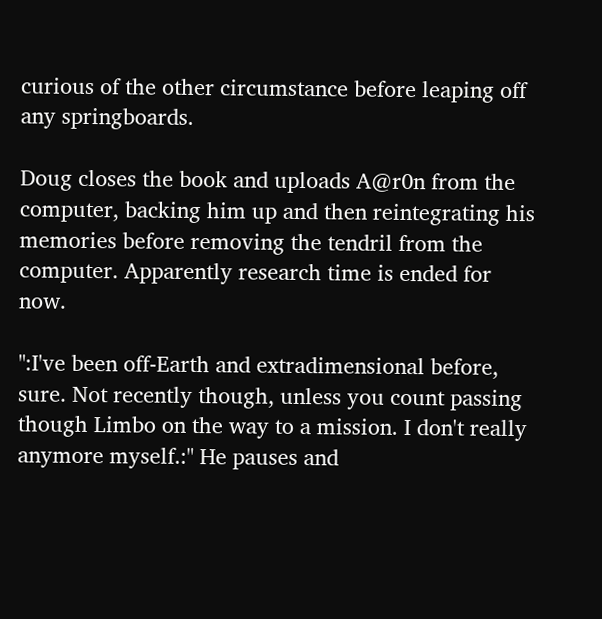curious of the other circumstance before leaping off any springboards.

Doug closes the book and uploads A@r0n from the computer, backing him up and then reintegrating his memories before removing the tendril from the computer. Apparently research time is ended for now.

":I've been off-Earth and extradimensional before, sure. Not recently though, unless you count passing though Limbo on the way to a mission. I don't really anymore myself.:" He pauses and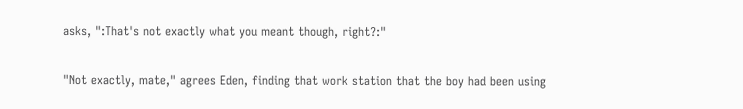asks, ":That's not exactly what you meant though, right?:"

"Not exactly, mate," agrees Eden, finding that work station that the boy had been using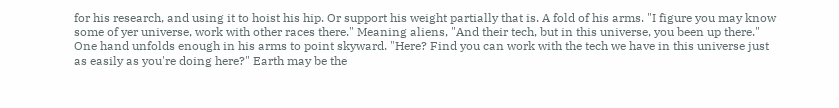for his research, and using it to hoist his hip. Or support his weight partially that is. A fold of his arms. "I figure you may know some of yer universe, work with other races there." Meaning aliens, "And their tech, but in this universe, you been up there." One hand unfolds enough in his arms to point skyward. "Here? Find you can work with the tech we have in this universe just as easily as you're doing here?" Earth may be the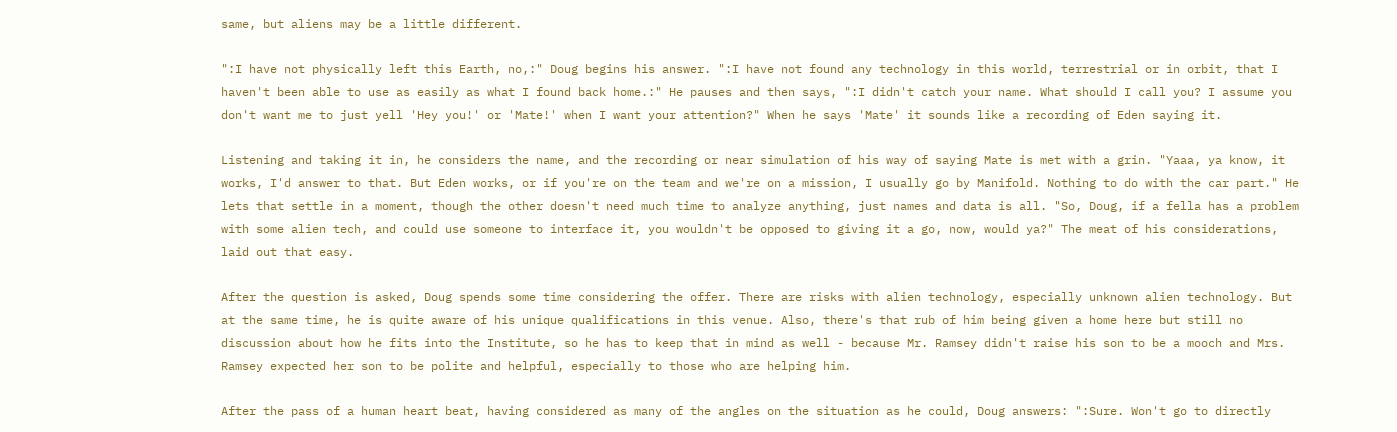same, but aliens may be a little different.

":I have not physically left this Earth, no,:" Doug begins his answer. ":I have not found any technology in this world, terrestrial or in orbit, that I haven't been able to use as easily as what I found back home.:" He pauses and then says, ":I didn't catch your name. What should I call you? I assume you don't want me to just yell 'Hey you!' or 'Mate!' when I want your attention?" When he says 'Mate' it sounds like a recording of Eden saying it.

Listening and taking it in, he considers the name, and the recording or near simulation of his way of saying Mate is met with a grin. "Yaaa, ya know, it works, I'd answer to that. But Eden works, or if you're on the team and we're on a mission, I usually go by Manifold. Nothing to do with the car part." He lets that settle in a moment, though the other doesn't need much time to analyze anything, just names and data is all. "So, Doug, if a fella has a problem with some alien tech, and could use someone to interface it, you wouldn't be opposed to giving it a go, now, would ya?" The meat of his considerations, laid out that easy.

After the question is asked, Doug spends some time considering the offer. There are risks with alien technology, especially unknown alien technology. But at the same time, he is quite aware of his unique qualifications in this venue. Also, there's that rub of him being given a home here but still no discussion about how he fits into the Institute, so he has to keep that in mind as well - because Mr. Ramsey didn't raise his son to be a mooch and Mrs. Ramsey expected her son to be polite and helpful, especially to those who are helping him.

After the pass of a human heart beat, having considered as many of the angles on the situation as he could, Doug answers: ":Sure. Won't go to directly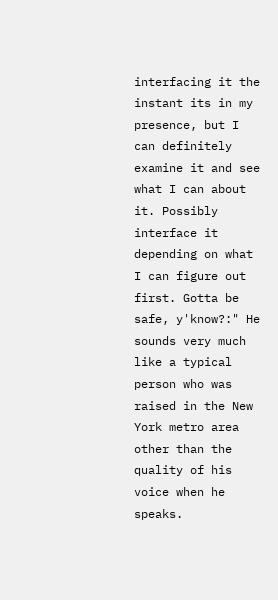interfacing it the instant its in my presence, but I can definitely examine it and see what I can about it. Possibly interface it depending on what I can figure out first. Gotta be safe, y'know?:" He sounds very much like a typical person who was raised in the New York metro area other than the quality of his voice when he speaks.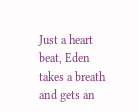Just a heart beat, Eden takes a breath and gets an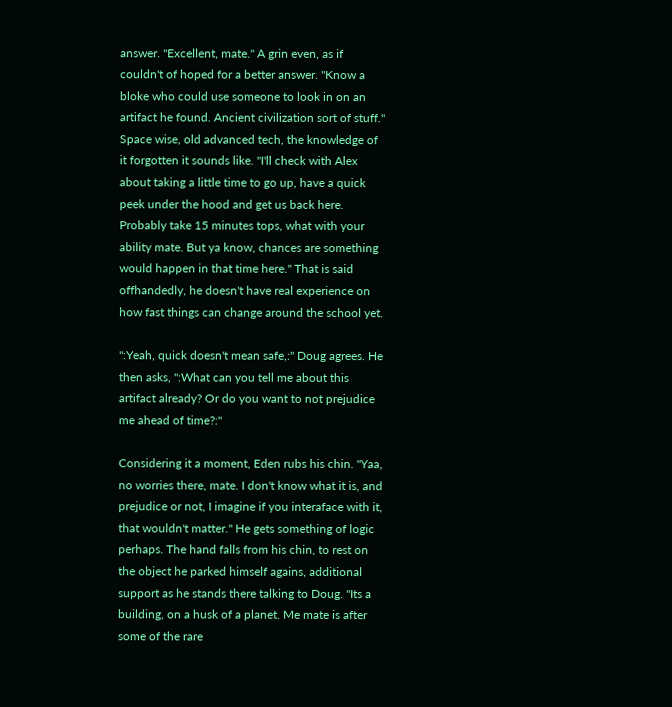answer. "Excellent, mate." A grin even, as if couldn't of hoped for a better answer. "Know a bloke who could use someone to look in on an artifact he found. Ancient civilization sort of stuff." Space wise, old advanced tech, the knowledge of it forgotten it sounds like. "I'll check with Alex about taking a little time to go up, have a quick peek under the hood and get us back here. Probably take 15 minutes tops, what with your ability mate. But ya know, chances are something would happen in that time here." That is said offhandedly, he doesn't have real experience on how fast things can change around the school yet.

":Yeah, quick doesn't mean safe,:" Doug agrees. He then asks, ":What can you tell me about this artifact already? Or do you want to not prejudice me ahead of time?:"

Considering it a moment, Eden rubs his chin. "Yaa, no worries there, mate. I don't know what it is, and prejudice or not, I imagine if you interaface with it, that wouldn't matter." He gets something of logic perhaps. The hand falls from his chin, to rest on the object he parked himself agains, additional support as he stands there talking to Doug. "Its a building, on a husk of a planet. Me mate is after some of the rare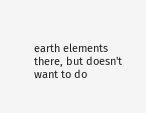earth elements there, but doesn't want to do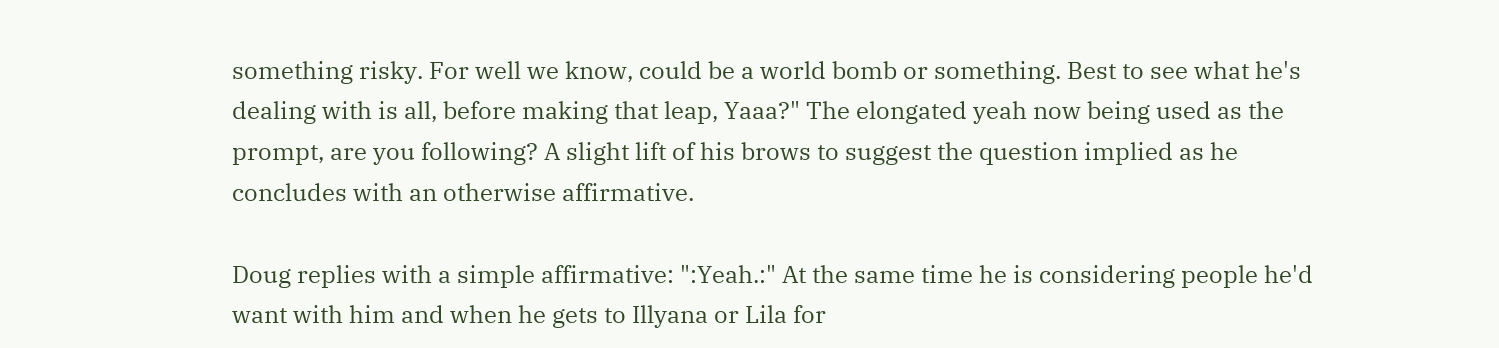something risky. For well we know, could be a world bomb or something. Best to see what he's dealing with is all, before making that leap, Yaaa?" The elongated yeah now being used as the prompt, are you following? A slight lift of his brows to suggest the question implied as he concludes with an otherwise affirmative.

Doug replies with a simple affirmative: ":Yeah.:" At the same time he is considering people he'd want with him and when he gets to Illyana or Lila for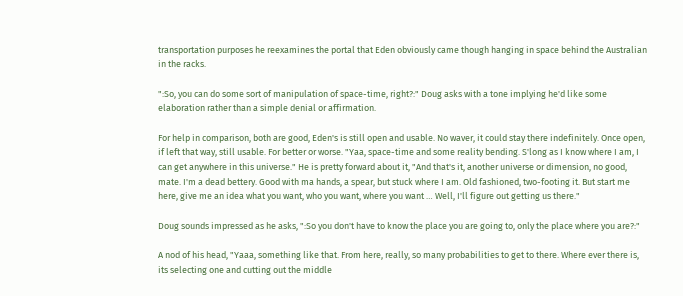transportation purposes he reexamines the portal that Eden obviously came though hanging in space behind the Australian in the racks.

":So, you can do some sort of manipulation of space-time, right?:" Doug asks with a tone implying he'd like some elaboration rather than a simple denial or affirmation.

For help in comparison, both are good, Eden's is still open and usable. No waver, it could stay there indefinitely. Once open, if left that way, still usable. For better or worse. "Yaa, space-time and some reality bending. S'long as I know where I am, I can get anywhere in this universe." He is pretty forward about it, "And that's it, another universe or dimension, no good, mate. I'm a dead bettery. Good with ma hands, a spear, but stuck where I am. Old fashioned, two-footing it. But start me here, give me an idea what you want, who you want, where you want … Well, I'll figure out getting us there."

Doug sounds impressed as he asks, ":So you don't have to know the place you are going to, only the place where you are?:"

A nod of his head, "Yaaa, something like that. From here, really, so many probabilities to get to there. Where ever there is, its selecting one and cutting out the middle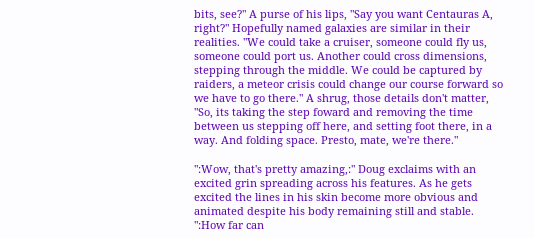bits, see?" A purse of his lips, "Say you want Centauras A, right?" Hopefully named galaxies are similar in their realities. "We could take a cruiser, someone could fly us, someone could port us. Another could cross dimensions, stepping through the middle. We could be captured by raiders, a meteor crisis could change our course forward so we have to go there." A shrug, those details don't matter, "So, its taking the step foward and removing the time between us stepping off here, and setting foot there, in a way. And folding space. Presto, mate, we're there."

":Wow, that's pretty amazing,:" Doug exclaims with an excited grin spreading across his features. As he gets excited the lines in his skin become more obvious and animated despite his body remaining still and stable. ":How far can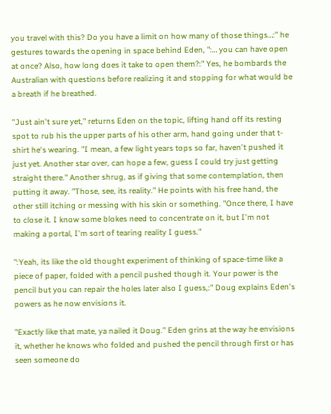you travel with this? Do you have a limit on how many of those things…:" he gestures towards the opening in space behind Eden, ":… you can have open at once? Also, how long does it take to open them?:" Yes, he bombards the Australian with questions before realizing it and stopping for what would be a breath if he breathed.

"Just ain't sure yet," returns Eden on the topic, lifting hand off its resting spot to rub his the upper parts of his other arm, hand going under that t-shirt he's wearing. "I mean, a few light years tops so far, haven't pushed it just yet. Another star over, can hope a few, guess I could try just getting straight there." Another shrug, as if giving that some contemplation, then putting it away. "Those, see, its reality." He points with his free hand, the other still itching or messing with his skin or something. "Once there, I have to close it. I know some blokes need to concentrate on it, but I'm not making a portal, I'm sort of tearing reality I guess."

":Yeah, its like the old thought experiment of thinking of space-time like a piece of paper, folded with a pencil pushed though it. Your power is the pencil but you can repair the holes later also I guess,:" Doug explains Eden's powers as he now envisions it.

"Exactly like that mate, ya nailed it Doug." Eden grins at the way he envisions it, whether he knows who folded and pushed the pencil through first or has seen someone do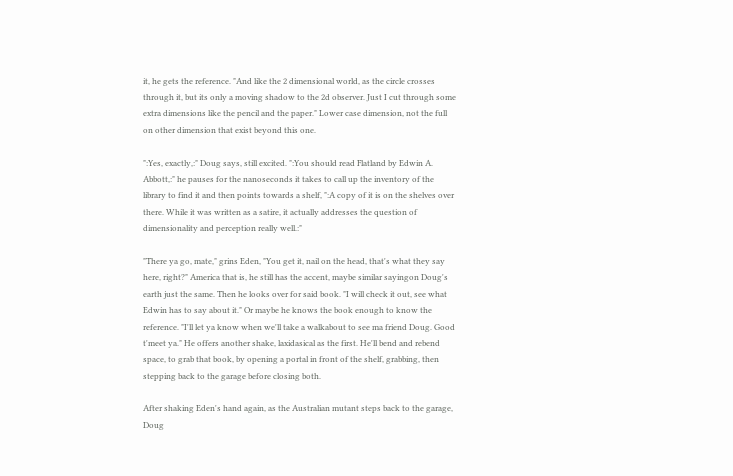it, he gets the reference. "And like the 2 dimensional world, as the circle crosses through it, but its only a moving shadow to the 2d observer. Just I cut through some extra dimensions like the pencil and the paper." Lower case dimension, not the full on other dimension that exist beyond this one.

":Yes, exactly,:" Doug says, still excited. ":You should read Flatland by Edwin A. Abbott,:" he pauses for the nanoseconds it takes to call up the inventory of the library to find it and then points towards a shelf, ":A copy of it is on the shelves over there. While it was written as a satire, it actually addresses the question of dimensionality and perception really well.:"

"There ya go, mate," grins Eden, "You get it, nail on the head, that's what they say here, right?" America that is, he still has the accent, maybe similar sayingon Doug's earth just the same. Then he looks over for said book. "I will check it out, see what Edwin has to say about it." Or maybe he knows the book enough to know the reference. "I'll let ya know when we'll take a walkabout to see ma friend Doug. Good t'meet ya." He offers another shake, laxidasical as the first. He'll bend and rebend space, to grab that book, by opening a portal in front of the shelf, grabbing, then stepping back to the garage before closing both.

After shaking Eden's hand again, as the Australian mutant steps back to the garage, Doug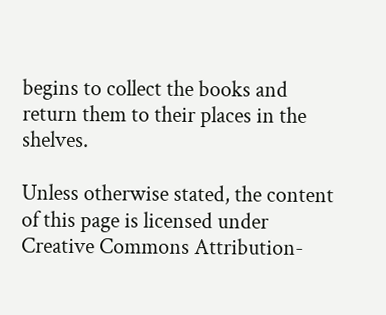begins to collect the books and return them to their places in the shelves.

Unless otherwise stated, the content of this page is licensed under Creative Commons Attribution-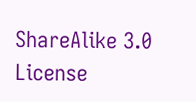ShareAlike 3.0 License